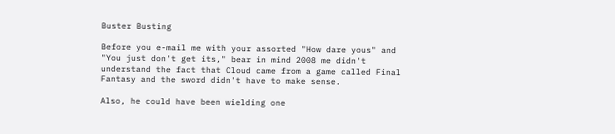Buster Busting

Before you e-mail me with your assorted "How dare yous" and "You just don't get its," bear in mind 2008 me didn't understand the fact that Cloud came from a game called Final Fantasy and the sword didn't have to make sense.

Also, he could have been wielding one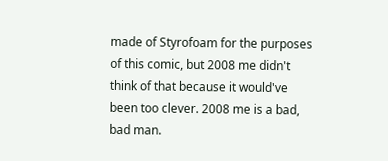made of Styrofoam for the purposes of this comic, but 2008 me didn't think of that because it would've been too clever. 2008 me is a bad, bad man.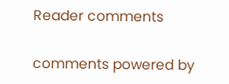Reader comments

comments powered by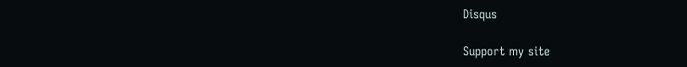Disqus

Support my site